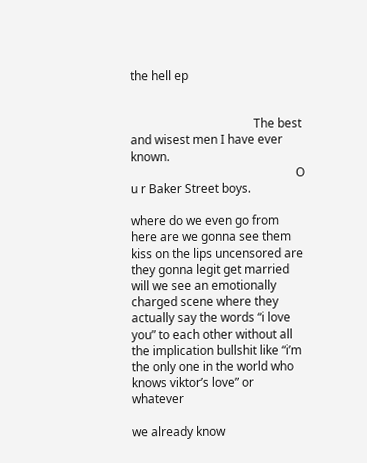the hell ep


                                         The best and wisest men I have ever known.
                                                       O u r Baker Street boys.

where do we even go from here are we gonna see them kiss on the lips uncensored are they gonna legit get married will we see an emotionally charged scene where they actually say the words “i love you” to each other without all the implication bullshit like “i’m the only one in the world who knows viktor’s love” or whatever

we already know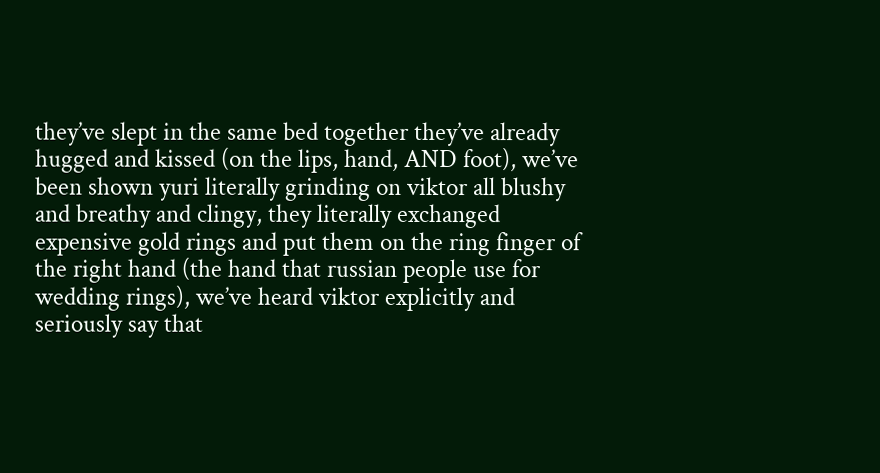they’ve slept in the same bed together they’ve already hugged and kissed (on the lips, hand, AND foot), we’ve been shown yuri literally grinding on viktor all blushy and breathy and clingy, they literally exchanged expensive gold rings and put them on the ring finger of the right hand (the hand that russian people use for wedding rings), we’ve heard viktor explicitly and seriously say that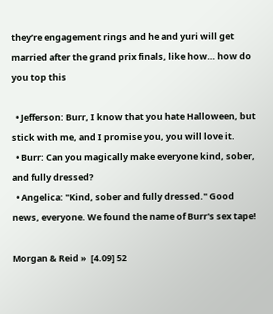they’re engagement rings and he and yuri will get married after the grand prix finals, like how… how do you top this

  • Jefferson: Burr, I know that you hate Halloween, but stick with me, and I promise you, you will love it.
  • Burr: Can you magically make everyone kind, sober, and fully dressed?
  • Angelica: "Kind, sober and fully dressed." Good news, everyone. We found the name of Burr's sex tape!

Morgan & Reid »  [4.09] 52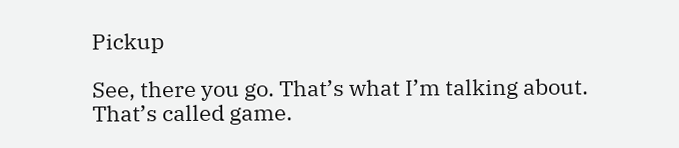Pickup

See, there you go. That’s what I’m talking about. That’s called game.